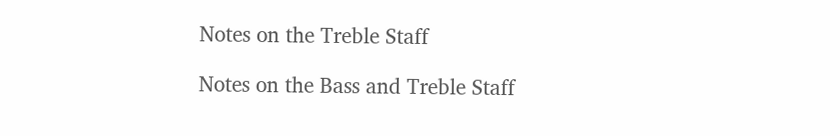Notes on the Treble Staff

Notes on the Bass and Treble Staff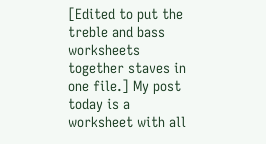[Edited to put the treble and bass worksheets together staves in one file.] My post today is a worksheet with all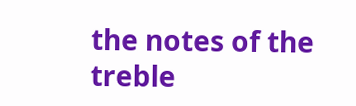the notes of the treble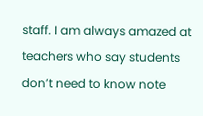staff. I am always amazed at teachers who say students don’t need to know note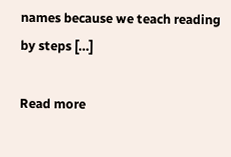names because we teach reading by steps […]

Read more